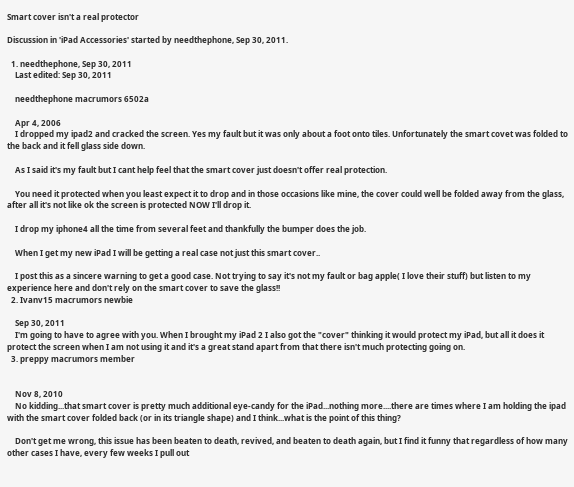Smart cover isn't a real protector

Discussion in 'iPad Accessories' started by needthephone, Sep 30, 2011.

  1. needthephone, Sep 30, 2011
    Last edited: Sep 30, 2011

    needthephone macrumors 6502a

    Apr 4, 2006
    I dropped my ipad2 and cracked the screen. Yes my fault but it was only about a foot onto tiles. Unfortunately the smart covet was folded to the back and it fell glass side down.

    As I said it's my fault but I cant help feel that the smart cover just doesn't offer real protection.

    You need it protected when you least expect it to drop and in those occasions like mine, the cover could well be folded away from the glass, after all it's not like ok the screen is protected NOW I'll drop it.

    I drop my iphone4 all the time from several feet and thankfully the bumper does the job.

    When I get my new iPad I will be getting a real case not just this smart cover..

    I post this as a sincere warning to get a good case. Not trying to say it's not my fault or bag apple( I love their stuff) but listen to my experience here and don't rely on the smart cover to save the glass!!
  2. Ivanv15 macrumors newbie

    Sep 30, 2011
    I'm going to have to agree with you. When I brought my iPad 2 I also got the "cover" thinking it would protect my iPad, but all it does it protect the screen when I am not using it and it's a great stand apart from that there isn't much protecting going on.
  3. preppy macrumors member


    Nov 8, 2010
    No kidding...that smart cover is pretty much additional eye-candy for the iPad...nothing more....there are times where I am holding the ipad with the smart cover folded back (or in its triangle shape) and I think...what is the point of this thing?

    Don't get me wrong, this issue has been beaten to death, revived, and beaten to death again, but I find it funny that regardless of how many other cases I have, every few weeks I pull out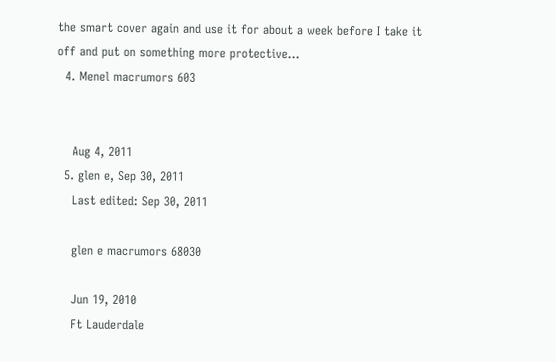the smart cover again and use it for about a week before I take it off and put on something more protective...
  4. Menel macrumors 603


    Aug 4, 2011
  5. glen e, Sep 30, 2011
    Last edited: Sep 30, 2011

    glen e macrumors 68030

    Jun 19, 2010
    Ft Lauderdale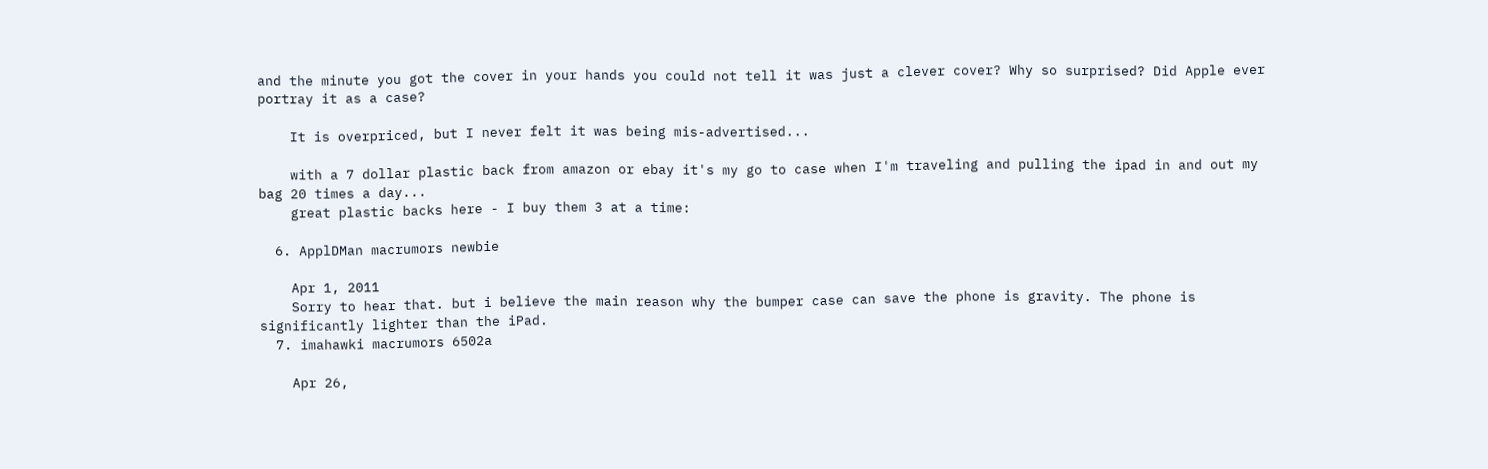and the minute you got the cover in your hands you could not tell it was just a clever cover? Why so surprised? Did Apple ever portray it as a case?

    It is overpriced, but I never felt it was being mis-advertised...

    with a 7 dollar plastic back from amazon or ebay it's my go to case when I'm traveling and pulling the ipad in and out my bag 20 times a day...
    great plastic backs here - I buy them 3 at a time:

  6. ApplDMan macrumors newbie

    Apr 1, 2011
    Sorry to hear that. but i believe the main reason why the bumper case can save the phone is gravity. The phone is significantly lighter than the iPad.
  7. imahawki macrumors 6502a

    Apr 26,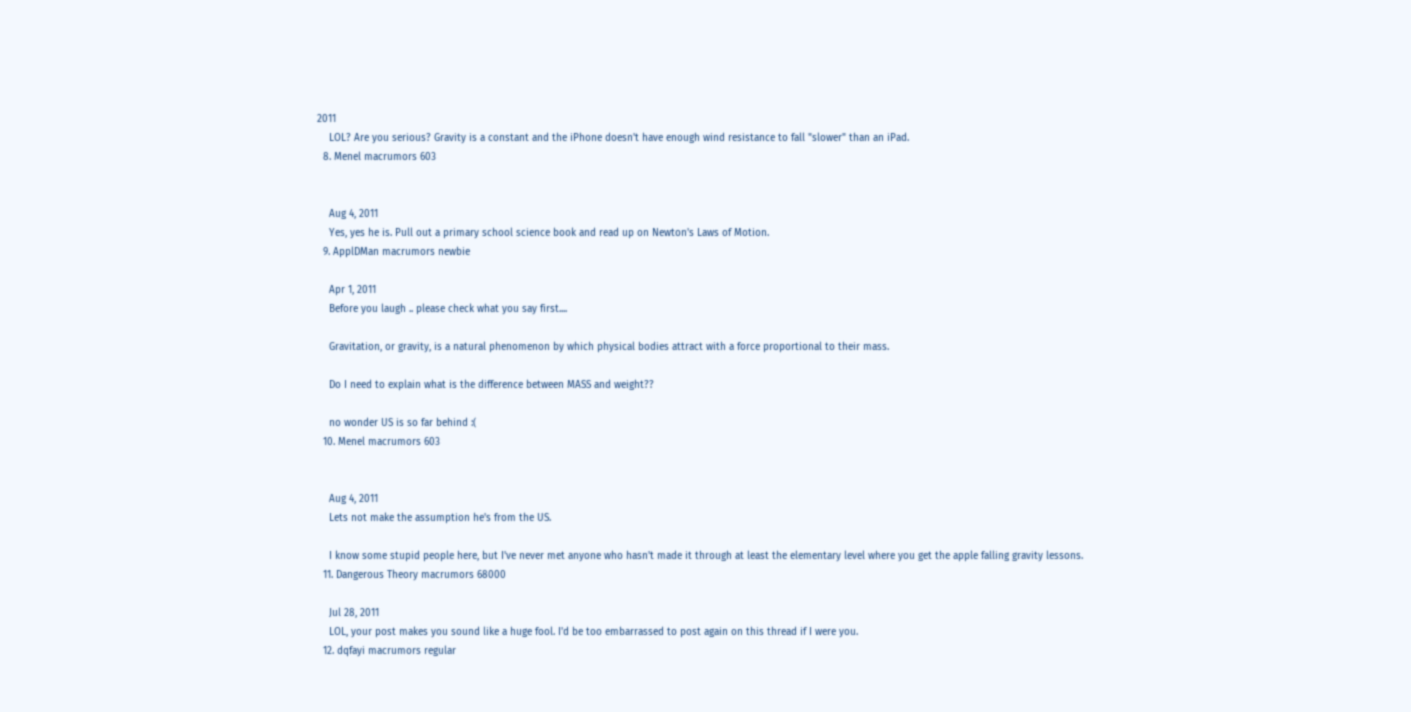2011
    LOL? Are you serious? Gravity is a constant and the iPhone doesn't have enough wind resistance to fall "slower" than an iPad.
  8. Menel macrumors 603


    Aug 4, 2011
    Yes, yes he is. Pull out a primary school science book and read up on Newton's Laws of Motion.
  9. ApplDMan macrumors newbie

    Apr 1, 2011
    Before you laugh .. please check what you say first....

    Gravitation, or gravity, is a natural phenomenon by which physical bodies attract with a force proportional to their mass.

    Do I need to explain what is the difference between MASS and weight??

    no wonder US is so far behind :(
  10. Menel macrumors 603


    Aug 4, 2011
    Lets not make the assumption he's from the US.

    I know some stupid people here, but I've never met anyone who hasn't made it through at least the elementary level where you get the apple falling gravity lessons.
  11. Dangerous Theory macrumors 68000

    Jul 28, 2011
    LOL, your post makes you sound like a huge fool. I'd be too embarrassed to post again on this thread if I were you.
  12. dqfayi macrumors regular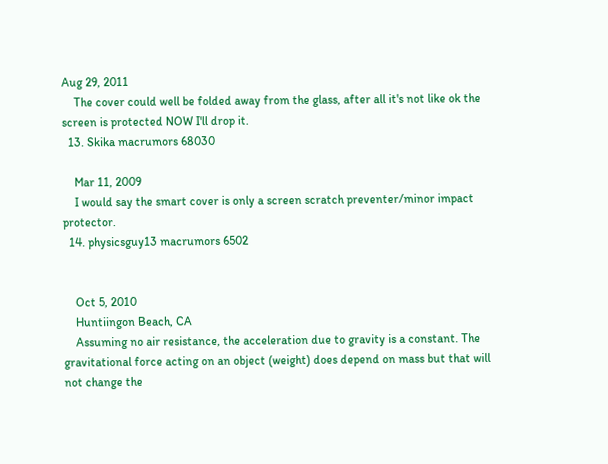Aug 29, 2011
    The cover could well be folded away from the glass, after all it's not like ok the screen is protected NOW I'll drop it.
  13. Skika macrumors 68030

    Mar 11, 2009
    I would say the smart cover is only a screen scratch preventer/minor impact protector.
  14. physicsguy13 macrumors 6502


    Oct 5, 2010
    Huntiingon Beach, CA
    Assuming no air resistance, the acceleration due to gravity is a constant. The gravitational force acting on an object (weight) does depend on mass but that will not change the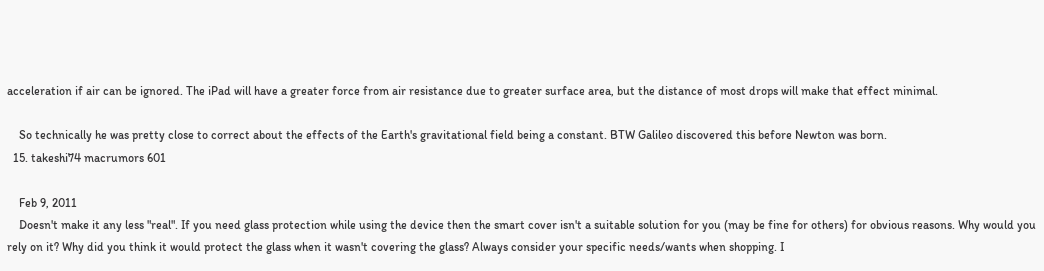acceleration if air can be ignored. The iPad will have a greater force from air resistance due to greater surface area, but the distance of most drops will make that effect minimal.

    So technically he was pretty close to correct about the effects of the Earth's gravitational field being a constant. BTW Galileo discovered this before Newton was born.
  15. takeshi74 macrumors 601

    Feb 9, 2011
    Doesn't make it any less "real". If you need glass protection while using the device then the smart cover isn't a suitable solution for you (may be fine for others) for obvious reasons. Why would you rely on it? Why did you think it would protect the glass when it wasn't covering the glass? Always consider your specific needs/wants when shopping. I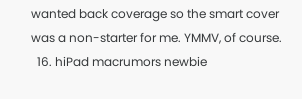wanted back coverage so the smart cover was a non-starter for me. YMMV, of course.
  16. hiPad macrumors newbie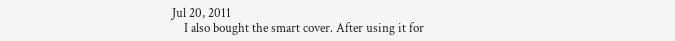Jul 20, 2011
    I also bought the smart cover. After using it for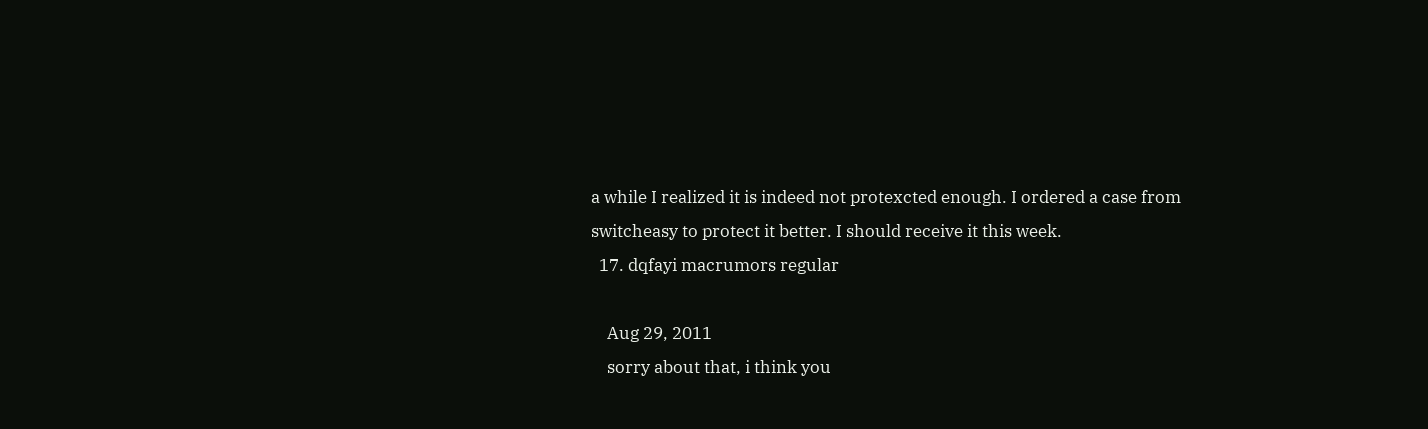a while I realized it is indeed not protexcted enough. I ordered a case from switcheasy to protect it better. I should receive it this week.
  17. dqfayi macrumors regular

    Aug 29, 2011
    sorry about that, i think you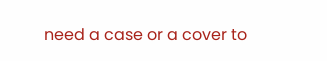need a case or a cover to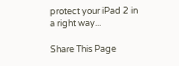protect your iPad 2 in a right way...

Share This Page